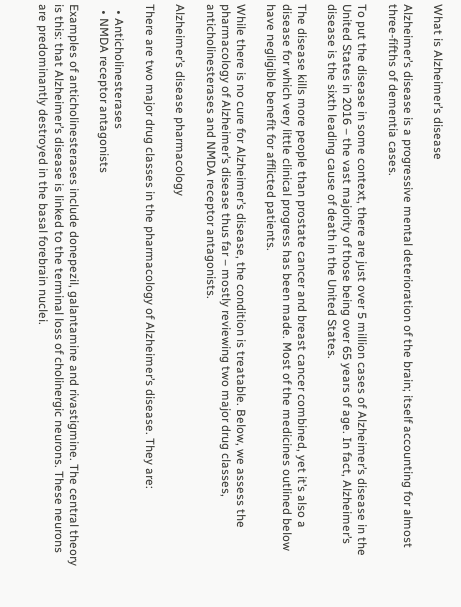What is Alzheimer’s disease

Alzheimer’s disease is a progressive mental deterioration of the brain; itself accounting for almost three-fifths of dementia cases.

To put the disease in some context, there are just over 5 million cases of Alzheimer’s disease in the United States in 2016 – the vast majority of those being over 65 years of age. In fact, Alzheimer’s disease is the sixth leading cause of death in the United States.

The disease kills more people than prostate cancer and breast cancer combined, yet it’s also a disease for which very little clinical progress has been made. Most of the medicines outlined below have negligible benefit for afflicted patients.

While there is no cure for Alzheimer’s disease, the condition is treatable. Below, we assess the pharmacology of Alzheimer’s disease thus far – mostly reviewing two major drug classes, anticholinesterases and NMDA receptor antagonists.

Alzheimer’s disease pharmacology

There are two major drug classes in the pharmacology of Alzheimer’s disease. They are:

  • Anticholinesterases
  • NMDA receptor antagonists

Examples of anticholinesterases include donepezil, galantamine and rivastigmine. The central theory is this: that Alzheimer’s disease is linked to the terminal loss of cholinergic neurons. These neurons are predominantly destroyed in the basal forebrain nuclei.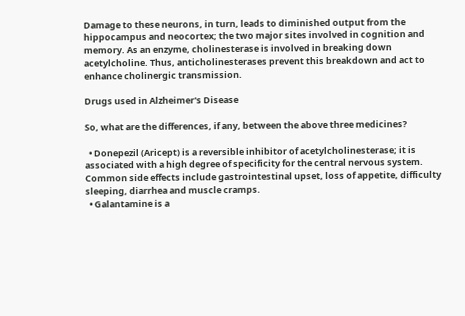Damage to these neurons, in turn, leads to diminished output from the hippocampus and neocortex; the two major sites involved in cognition and memory. As an enzyme, cholinesterase is involved in breaking down acetylcholine. Thus, anticholinesterases prevent this breakdown and act to enhance cholinergic transmission.

Drugs used in Alzheimer's Disease

So, what are the differences, if any, between the above three medicines?

  • Donepezil (Aricept) is a reversible inhibitor of acetylcholinesterase; it is associated with a high degree of specificity for the central nervous system. Common side effects include gastrointestinal upset, loss of appetite, difficulty sleeping, diarrhea and muscle cramps.
  • Galantamine is a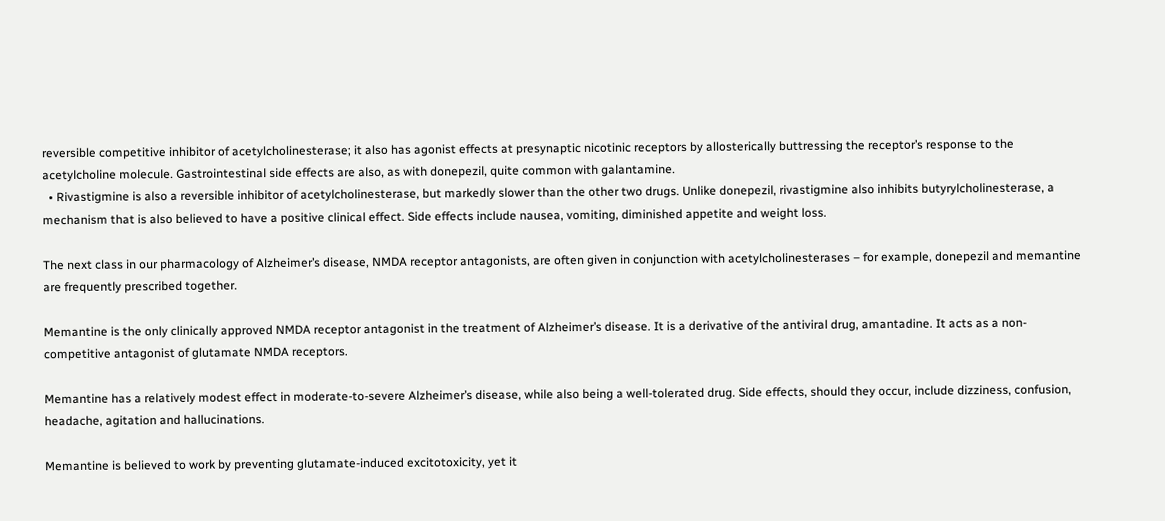reversible competitive inhibitor of acetylcholinesterase; it also has agonist effects at presynaptic nicotinic receptors by allosterically buttressing the receptor’s response to the acetylcholine molecule. Gastrointestinal side effects are also, as with donepezil, quite common with galantamine.
  • Rivastigmine is also a reversible inhibitor of acetylcholinesterase, but markedly slower than the other two drugs. Unlike donepezil, rivastigmine also inhibits butyrylcholinesterase, a mechanism that is also believed to have a positive clinical effect. Side effects include nausea, vomiting, diminished appetite and weight loss.

The next class in our pharmacology of Alzheimer’s disease, NMDA receptor antagonists, are often given in conjunction with acetylcholinesterases – for example, donepezil and memantine are frequently prescribed together.

Memantine is the only clinically approved NMDA receptor antagonist in the treatment of Alzheimer’s disease. It is a derivative of the antiviral drug, amantadine. It acts as a non-competitive antagonist of glutamate NMDA receptors.

Memantine has a relatively modest effect in moderate-to-severe Alzheimer’s disease, while also being a well-tolerated drug. Side effects, should they occur, include dizziness, confusion, headache, agitation and hallucinations.

Memantine is believed to work by preventing glutamate-induced excitotoxicity, yet it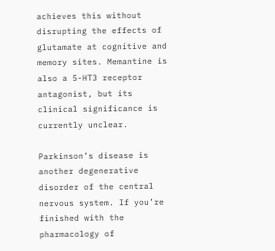achieves this without disrupting the effects of glutamate at cognitive and memory sites. Memantine is also a 5-HT3 receptor antagonist, but its clinical significance is currently unclear.

Parkinson’s disease is another degenerative disorder of the central nervous system. If you’re finished with the pharmacology of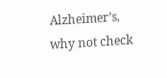Alzheimer’s, why not check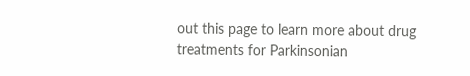out this page to learn more about drug treatments for Parkinsonian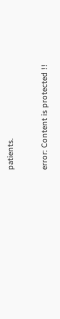patients.

error: Content is protected !!